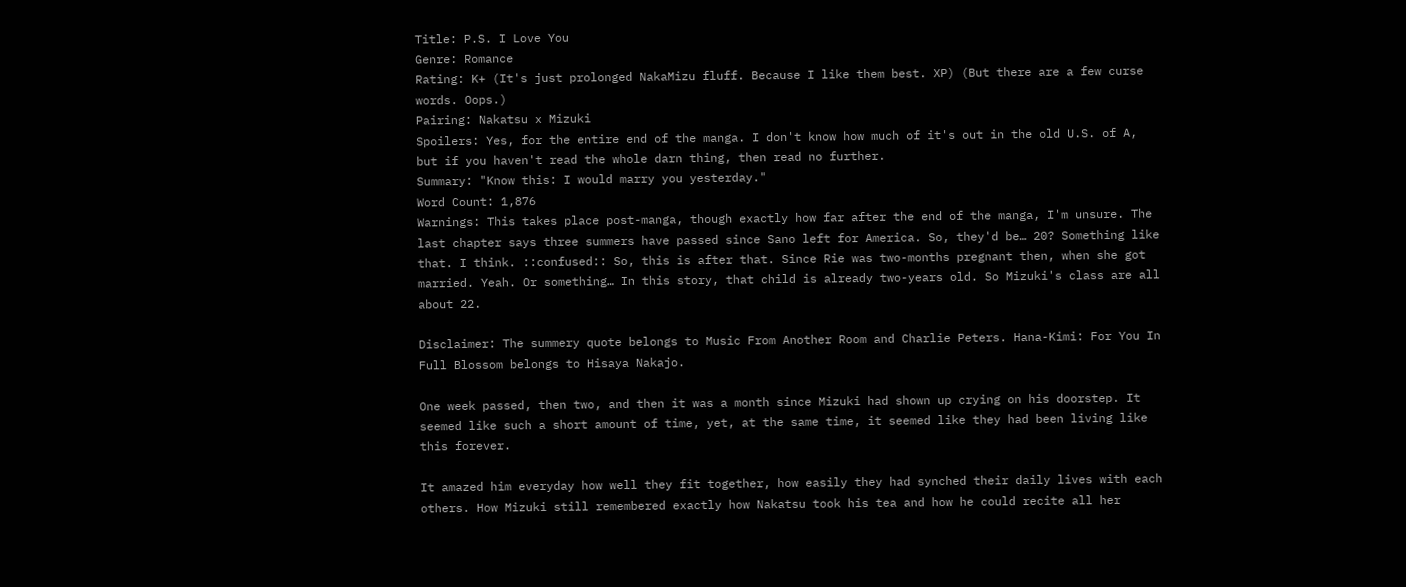Title: P.S. I Love You
Genre: Romance
Rating: K+ (It's just prolonged NakaMizu fluff. Because I like them best. XP) (But there are a few curse words. Oops.)
Pairing: Nakatsu x Mizuki
Spoilers: Yes, for the entire end of the manga. I don't know how much of it's out in the old U.S. of A, but if you haven't read the whole darn thing, then read no further.
Summary: "Know this: I would marry you yesterday."
Word Count: 1,876
Warnings: This takes place post-manga, though exactly how far after the end of the manga, I'm unsure. The last chapter says three summers have passed since Sano left for America. So, they'd be… 20? Something like that. I think. ::confused:: So, this is after that. Since Rie was two-months pregnant then, when she got married. Yeah. Or something… In this story, that child is already two-years old. So Mizuki's class are all about 22.

Disclaimer: The summery quote belongs to Music From Another Room and Charlie Peters. Hana-Kimi: For You In Full Blossom belongs to Hisaya Nakajo.

One week passed, then two, and then it was a month since Mizuki had shown up crying on his doorstep. It seemed like such a short amount of time, yet, at the same time, it seemed like they had been living like this forever.

It amazed him everyday how well they fit together, how easily they had synched their daily lives with each others. How Mizuki still remembered exactly how Nakatsu took his tea and how he could recite all her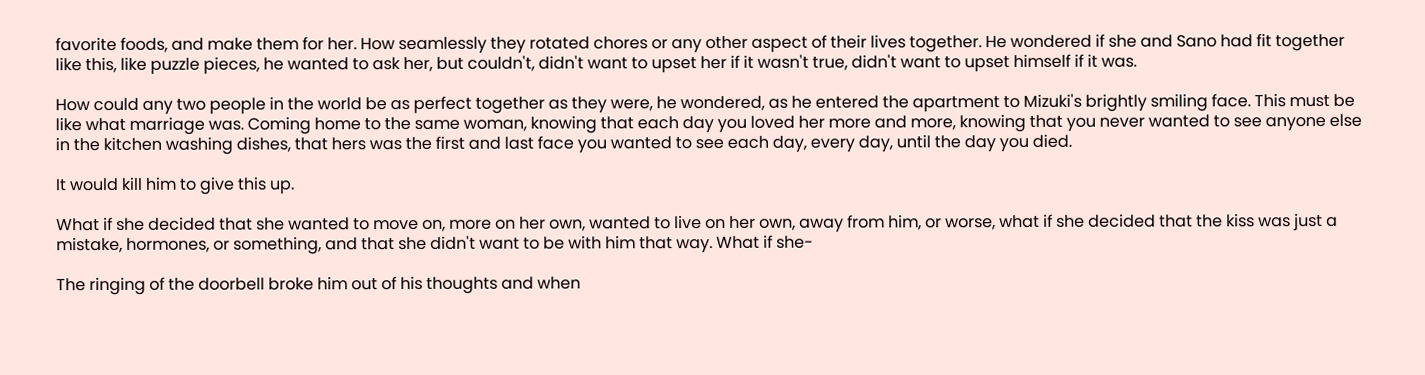favorite foods, and make them for her. How seamlessly they rotated chores or any other aspect of their lives together. He wondered if she and Sano had fit together like this, like puzzle pieces, he wanted to ask her, but couldn't, didn't want to upset her if it wasn't true, didn't want to upset himself if it was.

How could any two people in the world be as perfect together as they were, he wondered, as he entered the apartment to Mizuki's brightly smiling face. This must be like what marriage was. Coming home to the same woman, knowing that each day you loved her more and more, knowing that you never wanted to see anyone else in the kitchen washing dishes, that hers was the first and last face you wanted to see each day, every day, until the day you died.

It would kill him to give this up.

What if she decided that she wanted to move on, more on her own, wanted to live on her own, away from him, or worse, what if she decided that the kiss was just a mistake, hormones, or something, and that she didn't want to be with him that way. What if she-

The ringing of the doorbell broke him out of his thoughts and when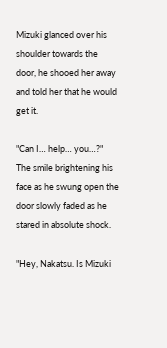Mizuki glanced over his shoulder towards the door, he shooed her away and told her that he would get it.

"Can I… help… you…?" The smile brightening his face as he swung open the door slowly faded as he stared in absolute shock.

"Hey, Nakatsu. Is Mizuki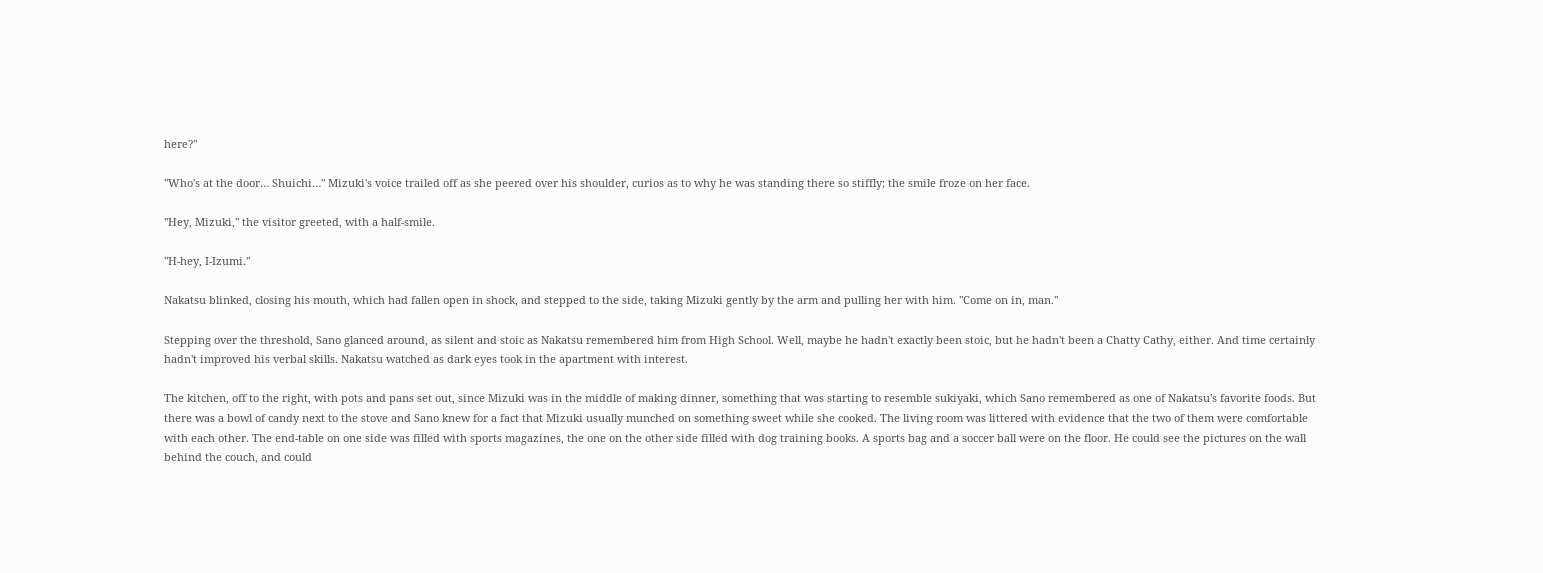here?"

"Who's at the door… Shuichi…" Mizuki's voice trailed off as she peered over his shoulder, curios as to why he was standing there so stiffly; the smile froze on her face.

"Hey, Mizuki," the visitor greeted, with a half-smile.

"H-hey, I-Izumi."

Nakatsu blinked, closing his mouth, which had fallen open in shock, and stepped to the side, taking Mizuki gently by the arm and pulling her with him. "Come on in, man."

Stepping over the threshold, Sano glanced around, as silent and stoic as Nakatsu remembered him from High School. Well, maybe he hadn't exactly been stoic, but he hadn't been a Chatty Cathy, either. And time certainly hadn't improved his verbal skills. Nakatsu watched as dark eyes took in the apartment with interest.

The kitchen, off to the right, with pots and pans set out, since Mizuki was in the middle of making dinner, something that was starting to resemble sukiyaki, which Sano remembered as one of Nakatsu's favorite foods. But there was a bowl of candy next to the stove and Sano knew for a fact that Mizuki usually munched on something sweet while she cooked. The living room was littered with evidence that the two of them were comfortable with each other. The end-table on one side was filled with sports magazines, the one on the other side filled with dog training books. A sports bag and a soccer ball were on the floor. He could see the pictures on the wall behind the couch, and could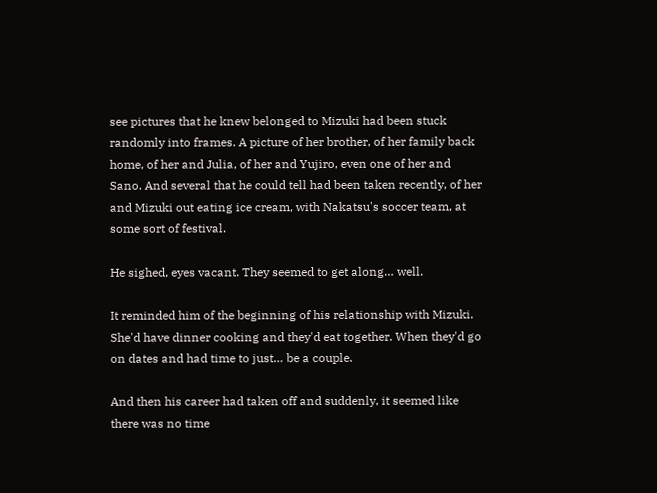see pictures that he knew belonged to Mizuki had been stuck randomly into frames. A picture of her brother, of her family back home, of her and Julia, of her and Yujiro, even one of her and Sano. And several that he could tell had been taken recently, of her and Mizuki out eating ice cream, with Nakatsu's soccer team, at some sort of festival.

He sighed, eyes vacant. They seemed to get along… well.

It reminded him of the beginning of his relationship with Mizuki. She'd have dinner cooking and they'd eat together. When they'd go on dates and had time to just… be a couple.

And then his career had taken off and suddenly, it seemed like there was no time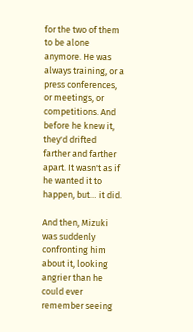for the two of them to be alone anymore. He was always training, or a press conferences, or meetings, or competitions. And before he knew it, they'd drifted farther and farther apart. It wasn't as if he wanted it to happen, but… it did.

And then, Mizuki was suddenly confronting him about it, looking angrier than he could ever remember seeing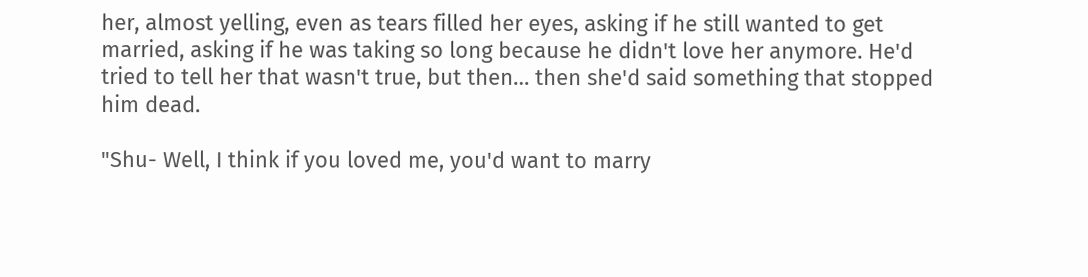her, almost yelling, even as tears filled her eyes, asking if he still wanted to get married, asking if he was taking so long because he didn't love her anymore. He'd tried to tell her that wasn't true, but then… then she'd said something that stopped him dead.

"Shu- Well, I think if you loved me, you'd want to marry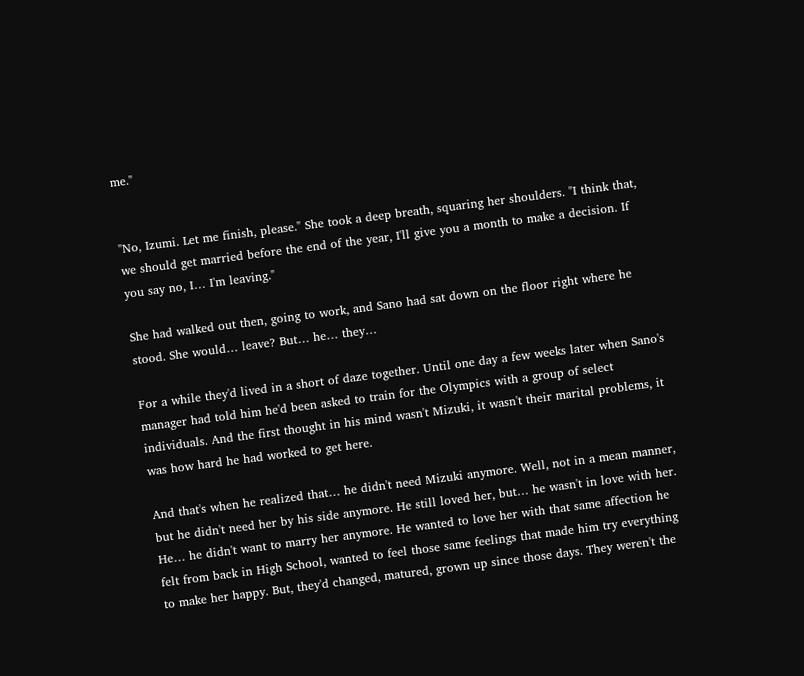me."


"No, Izumi. Let me finish, please." She took a deep breath, squaring her shoulders. "I think that, we should get married before the end of the year, I'll give you a month to make a decision. If you say no, I… I'm leaving."

She had walked out then, going to work, and Sano had sat down on the floor right where he stood. She would… leave? But… he… they…

For a while they'd lived in a short of daze together. Until one day a few weeks later when Sano's manager had told him he'd been asked to train for the Olympics with a group of select individuals. And the first thought in his mind wasn't Mizuki, it wasn't their marital problems, it was how hard he had worked to get here.

And that's when he realized that… he didn't need Mizuki anymore. Well, not in a mean manner, but he didn't need her by his side anymore. He still loved her, but… he wasn't in love with her. He… he didn't want to marry her anymore. He wanted to love her with that same affection he felt from back in High School, wanted to feel those same feelings that made him try everything to make her happy. But, they'd changed, matured, grown up since those days. They weren't the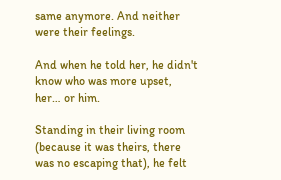same anymore. And neither were their feelings.

And when he told her, he didn't know who was more upset, her… or him.

Standing in their living room (because it was theirs, there was no escaping that), he felt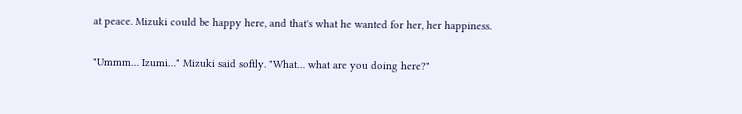at peace. Mizuki could be happy here, and that's what he wanted for her, her happiness.

"Ummm… Izumi…" Mizuki said softly. "What… what are you doing here?"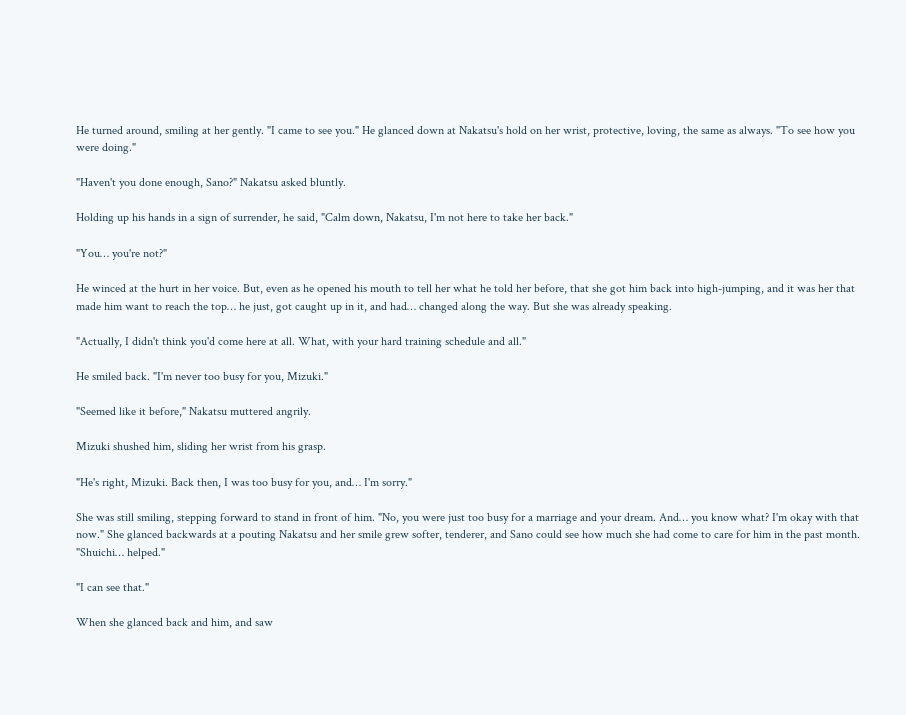He turned around, smiling at her gently. "I came to see you." He glanced down at Nakatsu's hold on her wrist, protective, loving, the same as always. "To see how you were doing."

"Haven't you done enough, Sano?" Nakatsu asked bluntly.

Holding up his hands in a sign of surrender, he said, "Calm down, Nakatsu, I'm not here to take her back."

"You… you're not?"

He winced at the hurt in her voice. But, even as he opened his mouth to tell her what he told her before, that she got him back into high-jumping, and it was her that made him want to reach the top… he just, got caught up in it, and had… changed along the way. But she was already speaking.

"Actually, I didn't think you'd come here at all. What, with your hard training schedule and all."

He smiled back. "I'm never too busy for you, Mizuki."

"Seemed like it before," Nakatsu muttered angrily.

Mizuki shushed him, sliding her wrist from his grasp.

"He's right, Mizuki. Back then, I was too busy for you, and… I'm sorry."

She was still smiling, stepping forward to stand in front of him. "No, you were just too busy for a marriage and your dream. And… you know what? I'm okay with that now." She glanced backwards at a pouting Nakatsu and her smile grew softer, tenderer, and Sano could see how much she had come to care for him in the past month. "Shuichi… helped."

"I can see that."

When she glanced back and him, and saw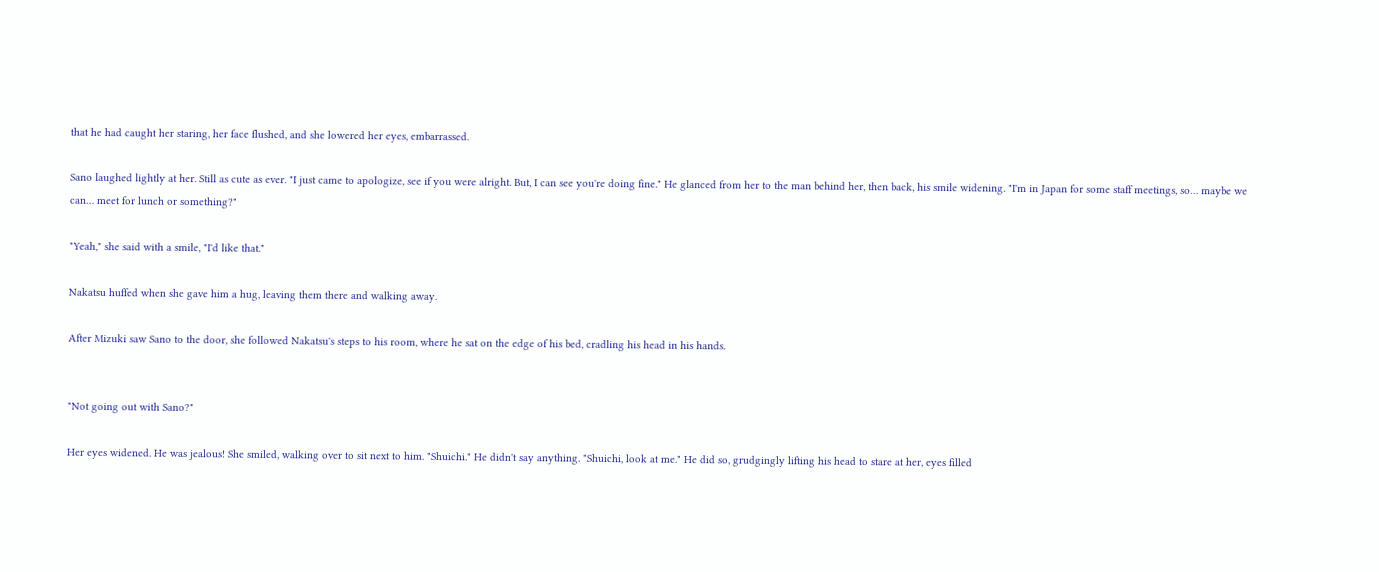that he had caught her staring, her face flushed, and she lowered her eyes, embarrassed.

Sano laughed lightly at her. Still as cute as ever. "I just came to apologize, see if you were alright. But, I can see you're doing fine." He glanced from her to the man behind her, then back, his smile widening. "I'm in Japan for some staff meetings, so… maybe we can… meet for lunch or something?"

"Yeah," she said with a smile, "I'd like that."

Nakatsu huffed when she gave him a hug, leaving them there and walking away.

After Mizuki saw Sano to the door, she followed Nakatsu's steps to his room, where he sat on the edge of his bed, cradling his head in his hands.


"Not going out with Sano?"

Her eyes widened. He was jealous! She smiled, walking over to sit next to him. "Shuichi." He didn't say anything. "Shuichi, look at me." He did so, grudgingly lifting his head to stare at her, eyes filled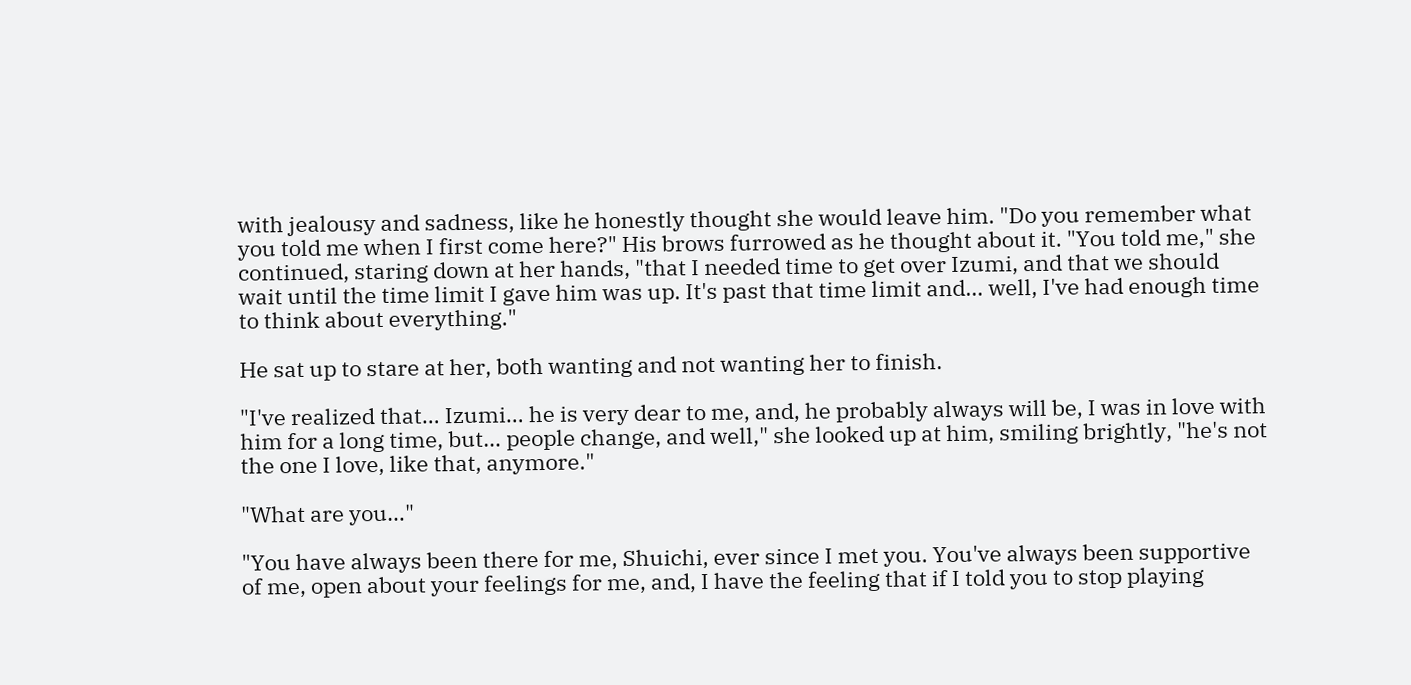with jealousy and sadness, like he honestly thought she would leave him. "Do you remember what you told me when I first come here?" His brows furrowed as he thought about it. "You told me," she continued, staring down at her hands, "that I needed time to get over Izumi, and that we should wait until the time limit I gave him was up. It's past that time limit and… well, I've had enough time to think about everything."

He sat up to stare at her, both wanting and not wanting her to finish.

"I've realized that… Izumi… he is very dear to me, and, he probably always will be, I was in love with him for a long time, but… people change, and well," she looked up at him, smiling brightly, "he's not the one I love, like that, anymore."

"What are you…"

"You have always been there for me, Shuichi, ever since I met you. You've always been supportive of me, open about your feelings for me, and, I have the feeling that if I told you to stop playing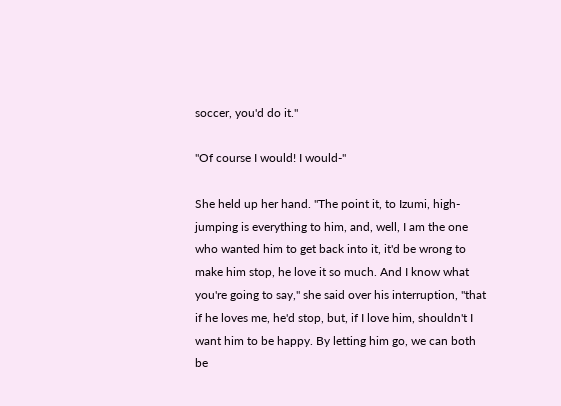soccer, you'd do it."

"Of course I would! I would-"

She held up her hand. "The point it, to Izumi, high-jumping is everything to him, and, well, I am the one who wanted him to get back into it, it'd be wrong to make him stop, he love it so much. And I know what you're going to say," she said over his interruption, "that if he loves me, he'd stop, but, if I love him, shouldn't I want him to be happy. By letting him go, we can both be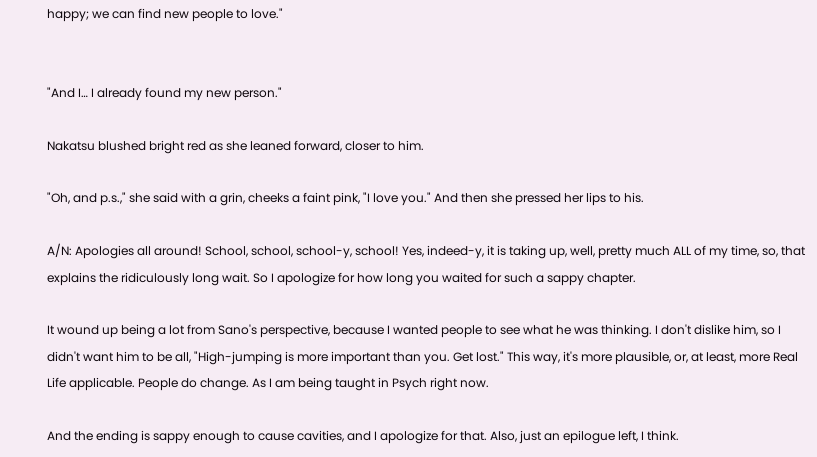happy; we can find new people to love."


"And I… I already found my new person."

Nakatsu blushed bright red as she leaned forward, closer to him.

"Oh, and p.s.," she said with a grin, cheeks a faint pink, "I love you." And then she pressed her lips to his.

A/N: Apologies all around! School, school, school-y, school! Yes, indeed-y, it is taking up, well, pretty much ALL of my time, so, that explains the ridiculously long wait. So I apologize for how long you waited for such a sappy chapter.

It wound up being a lot from Sano's perspective, because I wanted people to see what he was thinking. I don't dislike him, so I didn't want him to be all, "High-jumping is more important than you. Get lost." This way, it's more plausible, or, at least, more Real Life applicable. People do change. As I am being taught in Psych right now.

And the ending is sappy enough to cause cavities, and I apologize for that. Also, just an epilogue left, I think.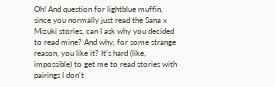Oh! And question for lightblue muffin, since you normally just read the Sana x Mizuki stories, can I ask why you decided to read mine? And why, for some strange reason, you like it? It's hard (like, impossible) to get me to read stories with pairings I don't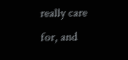really care for, and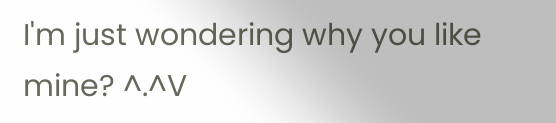I'm just wondering why you like mine? ^.^V